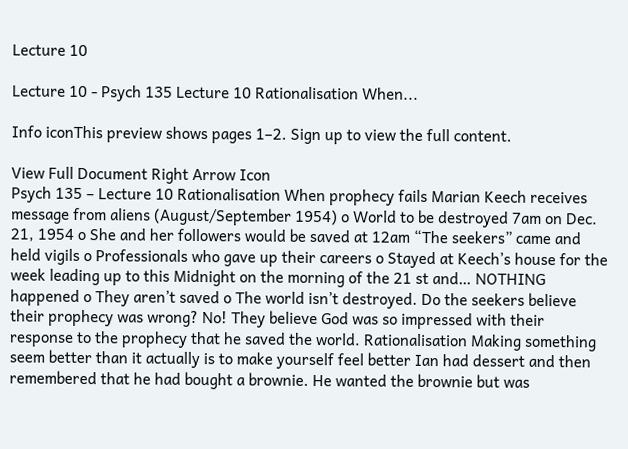Lecture 10

Lecture 10 - Psych 135 Lecture 10 Rationalisation When...

Info iconThis preview shows pages 1–2. Sign up to view the full content.

View Full Document Right Arrow Icon
Psych 135 – Lecture 10 Rationalisation When prophecy fails Marian Keech receives message from aliens (August/September 1954) o World to be destroyed 7am on Dec. 21, 1954 o She and her followers would be saved at 12am “The seekers” came and held vigils o Professionals who gave up their careers o Stayed at Keech’s house for the week leading up to this Midnight on the morning of the 21 st and… NOTHING happened o They aren’t saved o The world isn’t destroyed. Do the seekers believe their prophecy was wrong? No! They believe God was so impressed with their response to the prophecy that he saved the world. Rationalisation Making something seem better than it actually is to make yourself feel better Ian had dessert and then remembered that he had bought a brownie. He wanted the brownie but was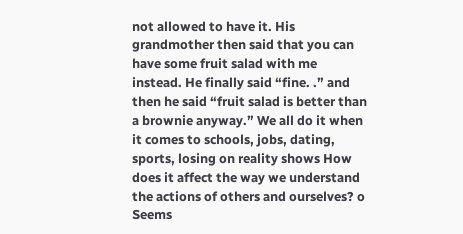not allowed to have it. His grandmother then said that you can have some fruit salad with me instead. He finally said “fine. .” and then he said “fruit salad is better than a brownie anyway.” We all do it when it comes to schools, jobs, dating, sports, losing on reality shows How does it affect the way we understand the actions of others and ourselves? o Seems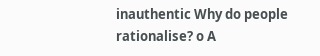inauthentic Why do people rationalise? o A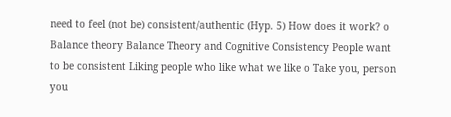need to feel (not be) consistent/authentic (Hyp. 5) How does it work? o Balance theory Balance Theory and Cognitive Consistency People want to be consistent Liking people who like what we like o Take you, person you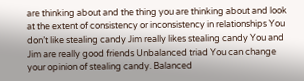are thinking about and the thing you are thinking about and look at the extent of consistency or inconsistency in relationships You don’t like stealing candy Jim really likes stealing candy You and Jim are really good friends Unbalanced triad You can change your opinion of stealing candy. Balanced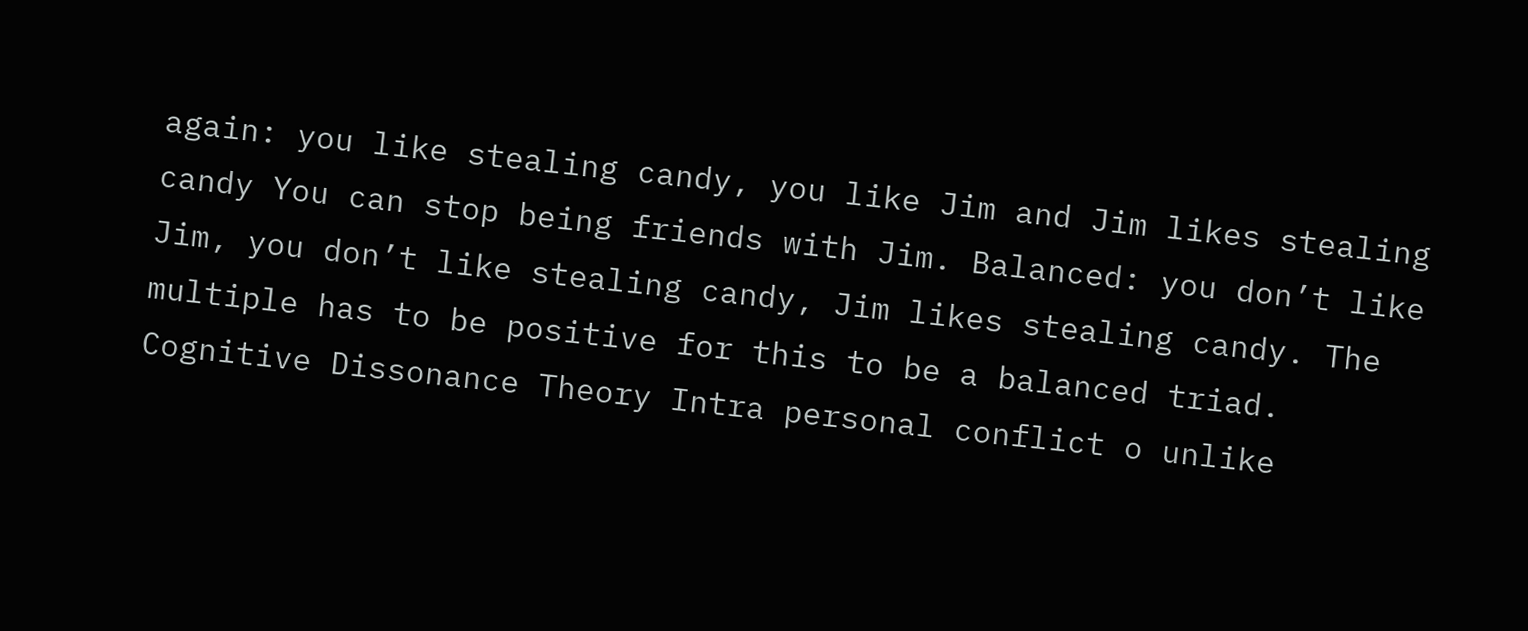again: you like stealing candy, you like Jim and Jim likes stealing candy You can stop being friends with Jim. Balanced: you don’t like Jim, you don’t like stealing candy, Jim likes stealing candy. The multiple has to be positive for this to be a balanced triad. Cognitive Dissonance Theory Intra personal conflict o unlike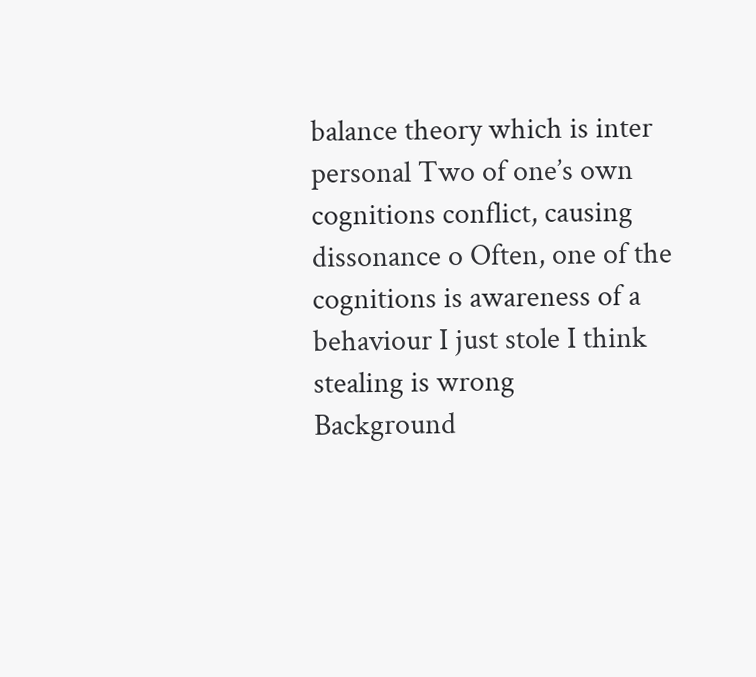balance theory which is inter personal Two of one’s own cognitions conflict, causing dissonance o Often, one of the cognitions is awareness of a behaviour I just stole I think stealing is wrong
Background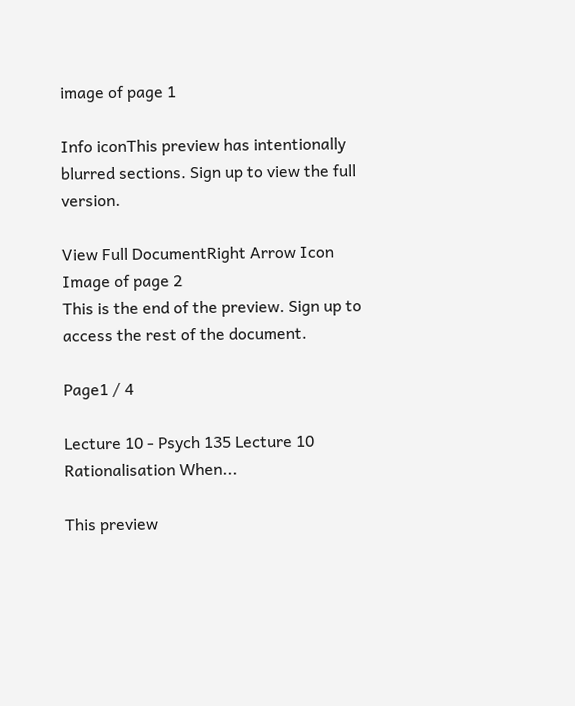image of page 1

Info iconThis preview has intentionally blurred sections. Sign up to view the full version.

View Full DocumentRight Arrow Icon
Image of page 2
This is the end of the preview. Sign up to access the rest of the document.

Page1 / 4

Lecture 10 - Psych 135 Lecture 10 Rationalisation When...

This preview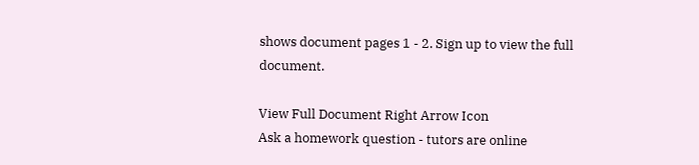shows document pages 1 - 2. Sign up to view the full document.

View Full Document Right Arrow Icon
Ask a homework question - tutors are online